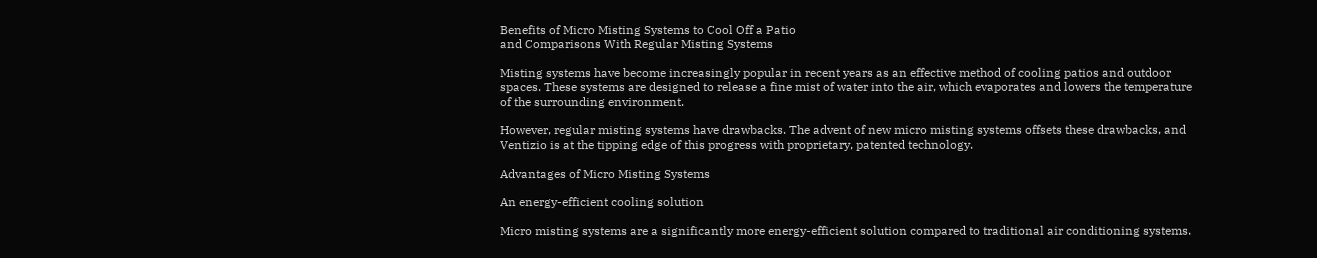Benefits of Micro Misting Systems to Cool Off a Patio
and Comparisons With Regular Misting Systems

Misting systems have become increasingly popular in recent years as an effective method of cooling patios and outdoor spaces. These systems are designed to release a fine mist of water into the air, which evaporates and lowers the temperature of the surrounding environment.

However, regular misting systems have drawbacks. The advent of new micro misting systems offsets these drawbacks, and Ventizio is at the tipping edge of this progress with proprietary, patented technology.

Advantages of Micro Misting Systems

An energy-efficient cooling solution

Micro misting systems are a significantly more energy-efficient solution compared to traditional air conditioning systems.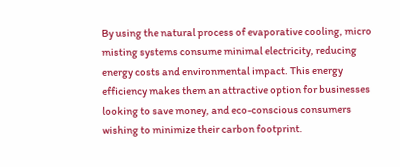By using the natural process of evaporative cooling, micro misting systems consume minimal electricity, reducing energy costs and environmental impact. This energy efficiency makes them an attractive option for businesses looking to save money, and eco-conscious consumers wishing to minimize their carbon footprint.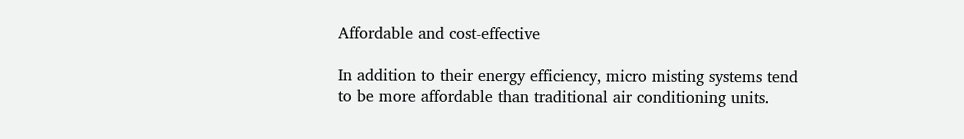Affordable and cost-effective

In addition to their energy efficiency, micro misting systems tend to be more affordable than traditional air conditioning units.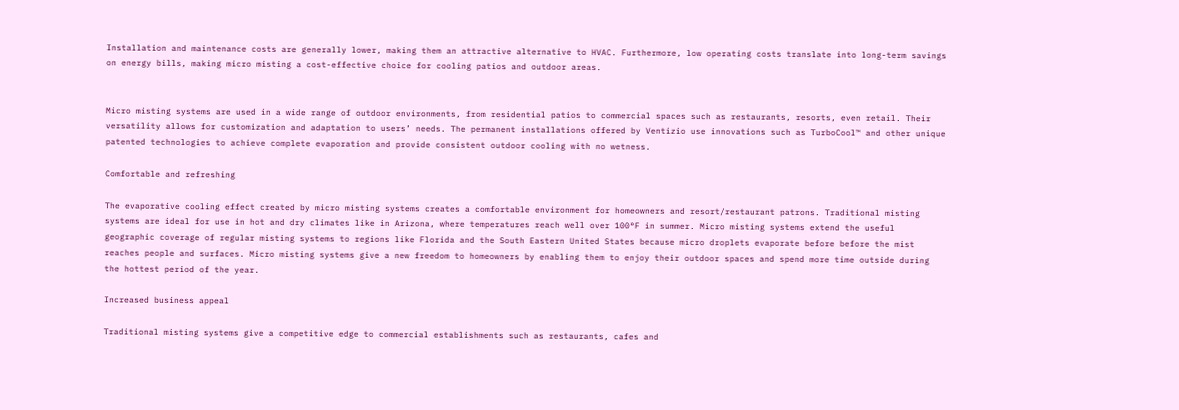Installation and maintenance costs are generally lower, making them an attractive alternative to HVAC. Furthermore, low operating costs translate into long-term savings on energy bills, making micro misting a cost-effective choice for cooling patios and outdoor areas.


Micro misting systems are used in a wide range of outdoor environments, from residential patios to commercial spaces such as restaurants, resorts, even retail. Their versatility allows for customization and adaptation to users’ needs. The permanent installations offered by Ventizio use innovations such as TurboCool™ and other unique patented technologies to achieve complete evaporation and provide consistent outdoor cooling with no wetness.

Comfortable and refreshing

The evaporative cooling effect created by micro misting systems creates a comfortable environment for homeowners and resort/restaurant patrons. Traditional misting systems are ideal for use in hot and dry climates like in Arizona, where temperatures reach well over 100°F in summer. Micro misting systems extend the useful geographic coverage of regular misting systems to regions like Florida and the South Eastern United States because micro droplets evaporate before before the mist reaches people and surfaces. Micro misting systems give a new freedom to homeowners by enabling them to enjoy their outdoor spaces and spend more time outside during the hottest period of the year.

Increased business appeal

Traditional misting systems give a competitive edge to commercial establishments such as restaurants, cafes and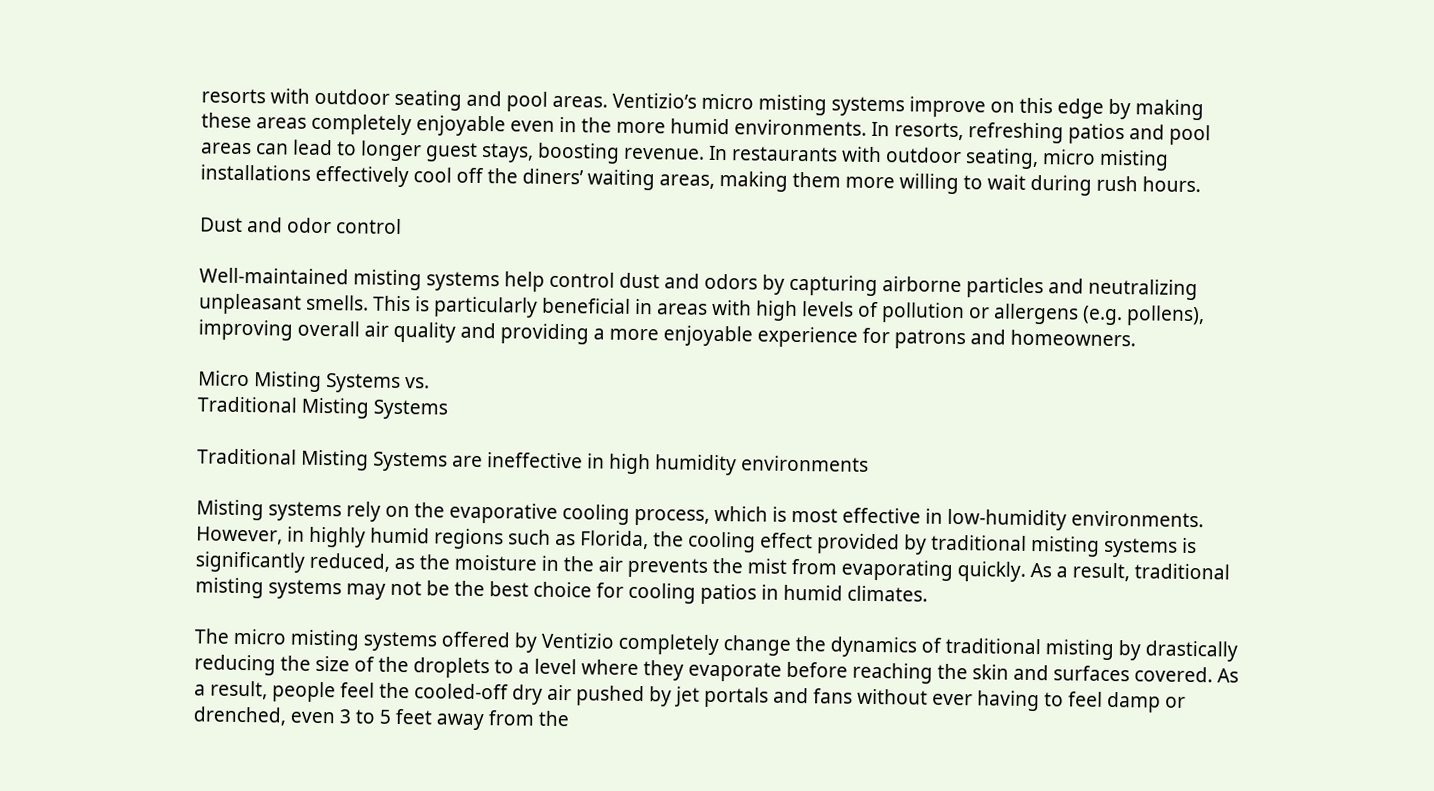resorts with outdoor seating and pool areas. Ventizio’s micro misting systems improve on this edge by making these areas completely enjoyable even in the more humid environments. In resorts, refreshing patios and pool areas can lead to longer guest stays, boosting revenue. In restaurants with outdoor seating, micro misting installations effectively cool off the diners’ waiting areas, making them more willing to wait during rush hours.

Dust and odor control

Well-maintained misting systems help control dust and odors by capturing airborne particles and neutralizing unpleasant smells. This is particularly beneficial in areas with high levels of pollution or allergens (e.g. pollens), improving overall air quality and providing a more enjoyable experience for patrons and homeowners.

Micro Misting Systems vs.
Traditional Misting Systems

Traditional Misting Systems are ineffective in high humidity environments

Misting systems rely on the evaporative cooling process, which is most effective in low-humidity environments. However, in highly humid regions such as Florida, the cooling effect provided by traditional misting systems is significantly reduced, as the moisture in the air prevents the mist from evaporating quickly. As a result, traditional misting systems may not be the best choice for cooling patios in humid climates.

The micro misting systems offered by Ventizio completely change the dynamics of traditional misting by drastically reducing the size of the droplets to a level where they evaporate before reaching the skin and surfaces covered. As a result, people feel the cooled-off dry air pushed by jet portals and fans without ever having to feel damp or drenched, even 3 to 5 feet away from the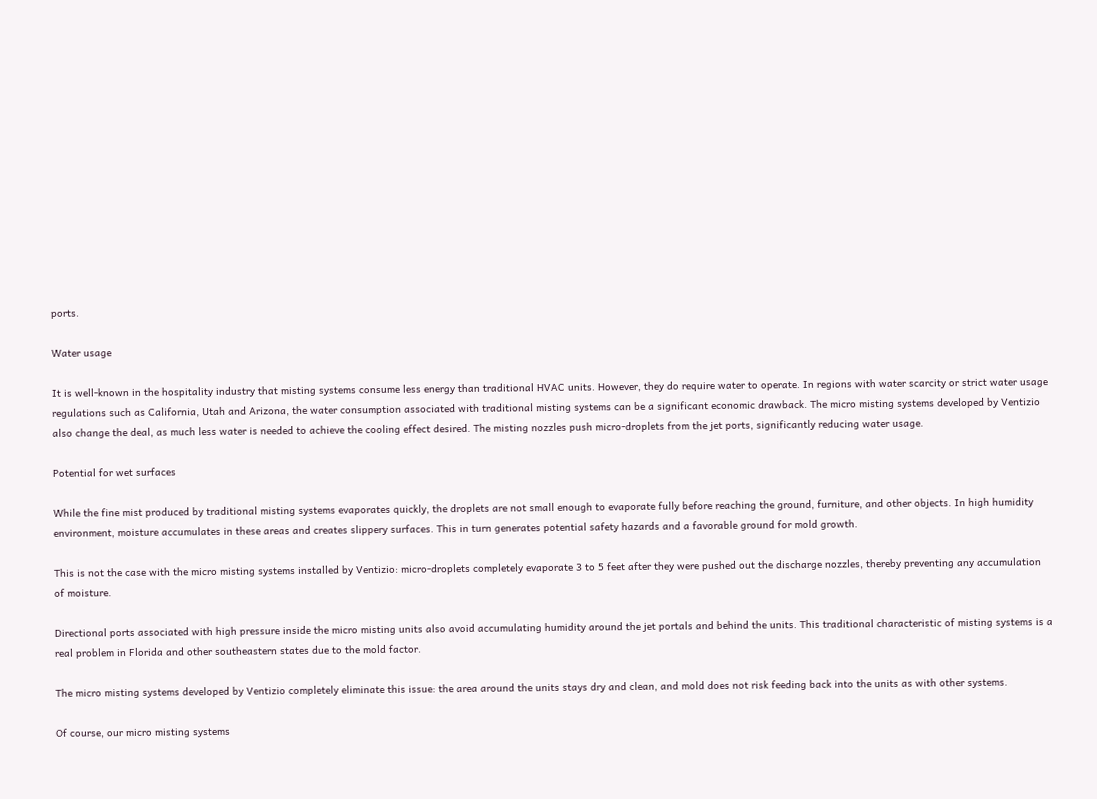ports.

Water usage

It is well-known in the hospitality industry that misting systems consume less energy than traditional HVAC units. However, they do require water to operate. In regions with water scarcity or strict water usage regulations such as California, Utah and Arizona, the water consumption associated with traditional misting systems can be a significant economic drawback. The micro misting systems developed by Ventizio also change the deal, as much less water is needed to achieve the cooling effect desired. The misting nozzles push micro-droplets from the jet ports, significantly reducing water usage.

Potential for wet surfaces

While the fine mist produced by traditional misting systems evaporates quickly, the droplets are not small enough to evaporate fully before reaching the ground, furniture, and other objects. In high humidity environment, moisture accumulates in these areas and creates slippery surfaces. This in turn generates potential safety hazards and a favorable ground for mold growth.

This is not the case with the micro misting systems installed by Ventizio: micro-droplets completely evaporate 3 to 5 feet after they were pushed out the discharge nozzles, thereby preventing any accumulation of moisture.

Directional ports associated with high pressure inside the micro misting units also avoid accumulating humidity around the jet portals and behind the units. This traditional characteristic of misting systems is a real problem in Florida and other southeastern states due to the mold factor.

The micro misting systems developed by Ventizio completely eliminate this issue: the area around the units stays dry and clean, and mold does not risk feeding back into the units as with other systems.

Of course, our micro misting systems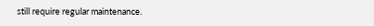still require regular maintenance.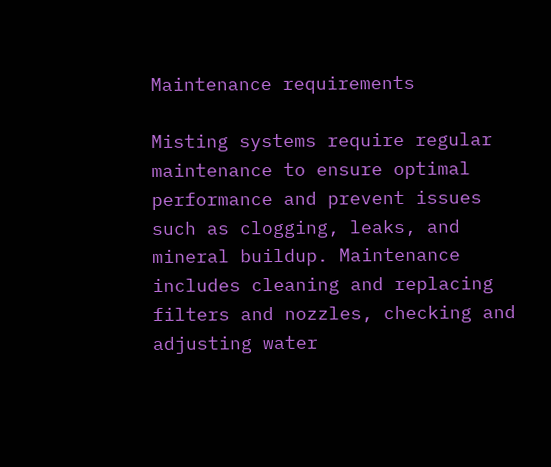Maintenance requirements

Misting systems require regular maintenance to ensure optimal performance and prevent issues such as clogging, leaks, and mineral buildup. Maintenance includes cleaning and replacing filters and nozzles, checking and adjusting water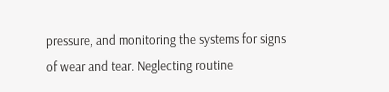pressure, and monitoring the systems for signs of wear and tear. Neglecting routine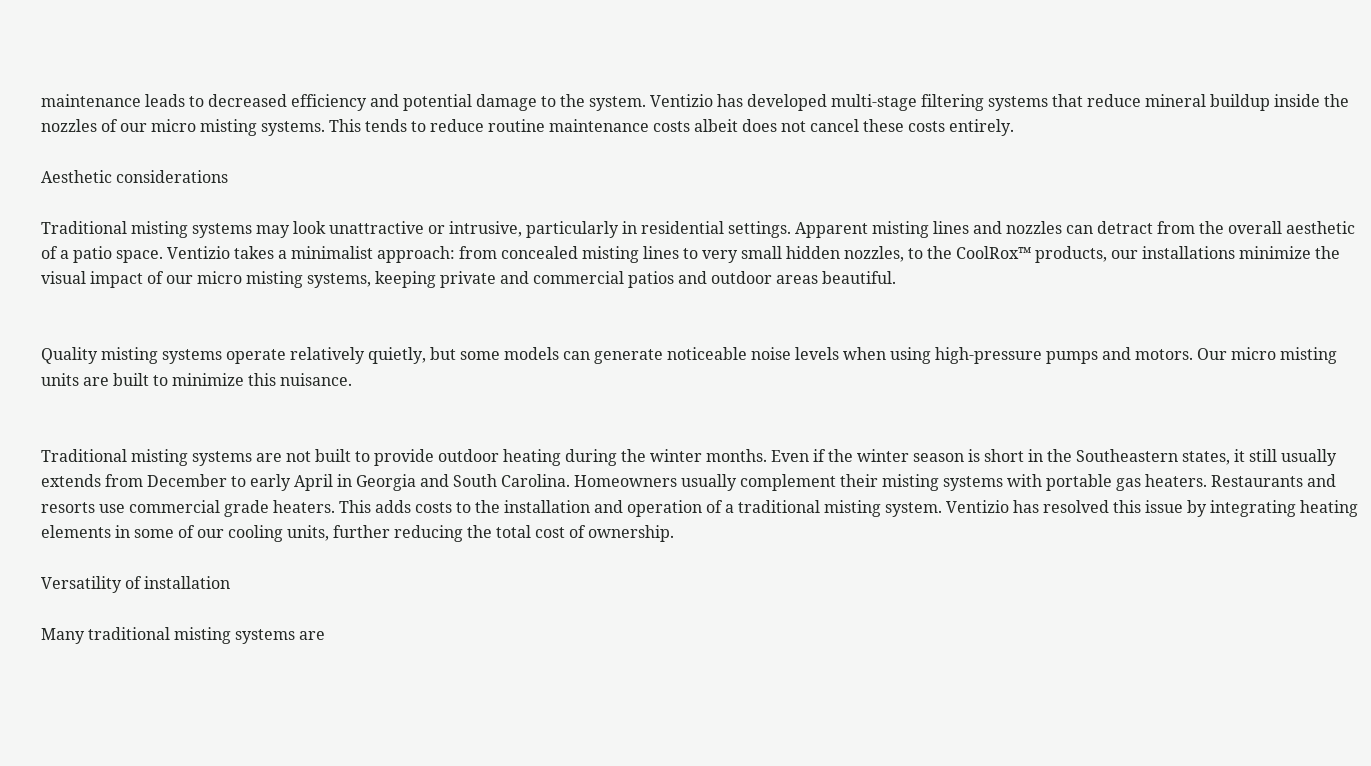maintenance leads to decreased efficiency and potential damage to the system. Ventizio has developed multi-stage filtering systems that reduce mineral buildup inside the nozzles of our micro misting systems. This tends to reduce routine maintenance costs albeit does not cancel these costs entirely.

Aesthetic considerations

Traditional misting systems may look unattractive or intrusive, particularly in residential settings. Apparent misting lines and nozzles can detract from the overall aesthetic of a patio space. Ventizio takes a minimalist approach: from concealed misting lines to very small hidden nozzles, to the CoolRox™ products, our installations minimize the visual impact of our micro misting systems, keeping private and commercial patios and outdoor areas beautiful.


Quality misting systems operate relatively quietly, but some models can generate noticeable noise levels when using high-pressure pumps and motors. Our micro misting units are built to minimize this nuisance.


Traditional misting systems are not built to provide outdoor heating during the winter months. Even if the winter season is short in the Southeastern states, it still usually extends from December to early April in Georgia and South Carolina. Homeowners usually complement their misting systems with portable gas heaters. Restaurants and resorts use commercial grade heaters. This adds costs to the installation and operation of a traditional misting system. Ventizio has resolved this issue by integrating heating elements in some of our cooling units, further reducing the total cost of ownership.

Versatility of installation

Many traditional misting systems are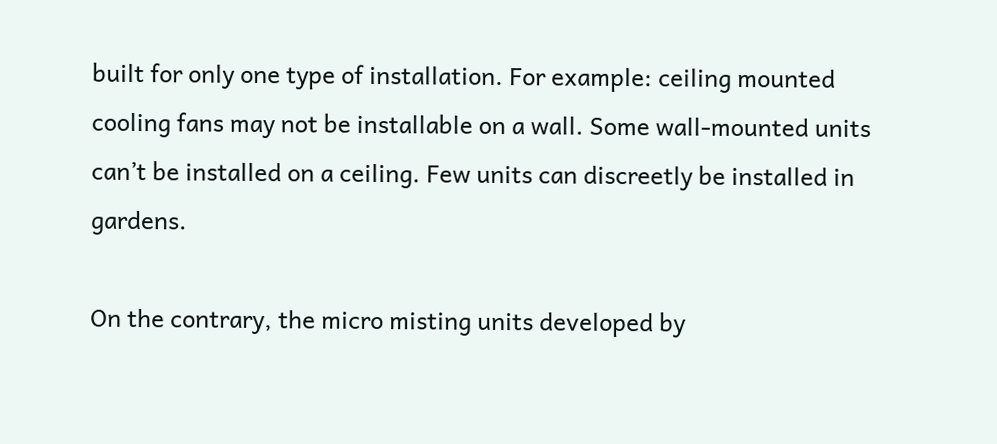built for only one type of installation. For example: ceiling mounted cooling fans may not be installable on a wall. Some wall-mounted units can’t be installed on a ceiling. Few units can discreetly be installed in gardens.

On the contrary, the micro misting units developed by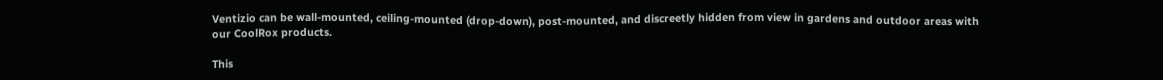Ventizio can be wall-mounted, ceiling-mounted (drop-down), post-mounted, and discreetly hidden from view in gardens and outdoor areas with our CoolRox products.

This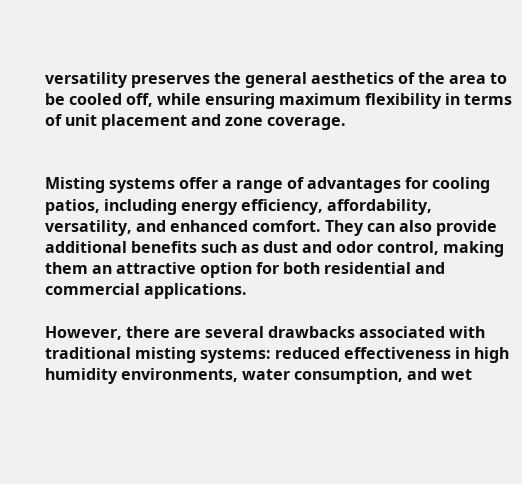versatility preserves the general aesthetics of the area to be cooled off, while ensuring maximum flexibility in terms of unit placement and zone coverage.


Misting systems offer a range of advantages for cooling patios, including energy efficiency, affordability, versatility, and enhanced comfort. They can also provide additional benefits such as dust and odor control, making them an attractive option for both residential and commercial applications.

However, there are several drawbacks associated with traditional misting systems: reduced effectiveness in high humidity environments, water consumption, and wet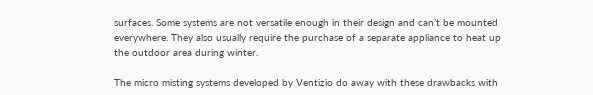surfaces. Some systems are not versatile enough in their design and can’t be mounted everywhere. They also usually require the purchase of a separate appliance to heat up the outdoor area during winter.

The micro misting systems developed by Ventizio do away with these drawbacks with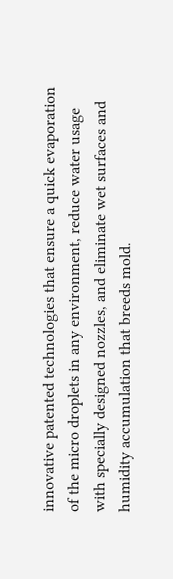innovative patented technologies that ensure a quick evaporation of the micro droplets in any environment, reduce water usage with specially designed nozzles, and eliminate wet surfaces and humidity accumulation that breeds mold.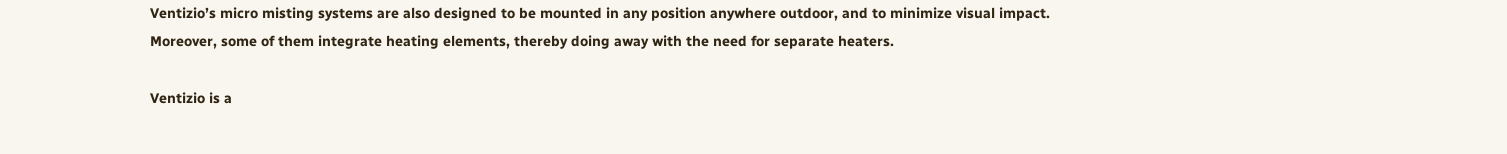Ventizio’s micro misting systems are also designed to be mounted in any position anywhere outdoor, and to minimize visual impact. Moreover, some of them integrate heating elements, thereby doing away with the need for separate heaters.

Ventizio is a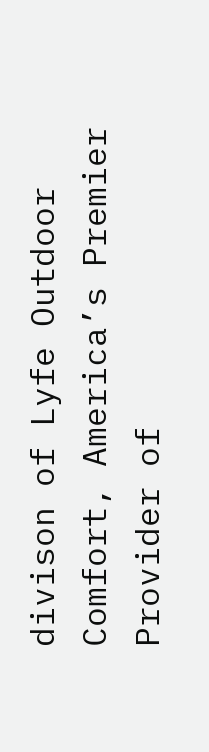divison of Lyfe Outdoor Comfort, America’s Premier Provider of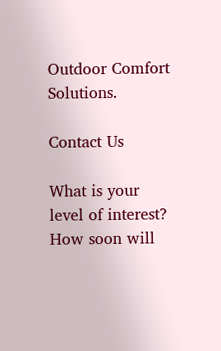Outdoor Comfort Solutions.

Contact Us

What is your level of interest?
How soon will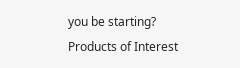you be starting?
Products of Interest